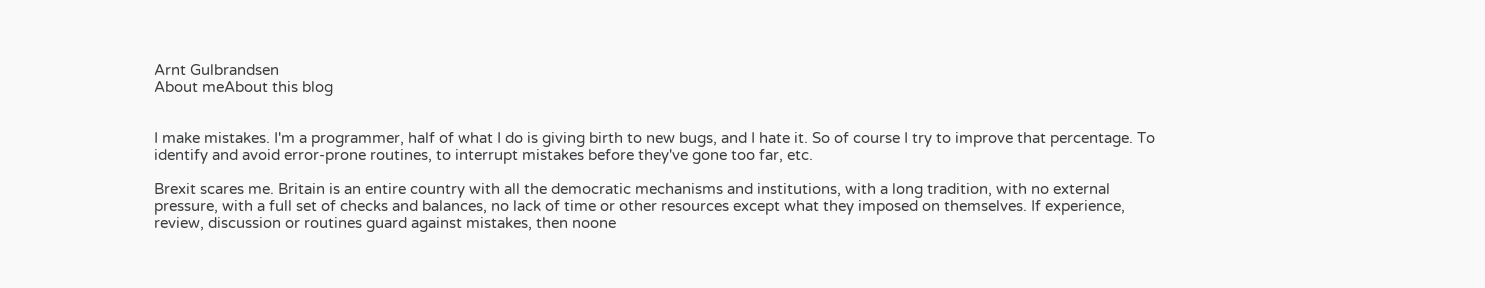Arnt Gulbrandsen
About meAbout this blog


I make mistakes. I'm a programmer, half of what I do is giving birth to new bugs, and I hate it. So of course I try to improve that percentage. To identify and avoid error-prone routines, to interrupt mistakes before they've gone too far, etc.

Brexit scares me. Britain is an entire country with all the democratic mechanisms and institutions, with a long tradition, with no external pressure, with a full set of checks and balances, no lack of time or other resources except what they imposed on themselves. If experience, review, discussion or routines guard against mistakes, then noone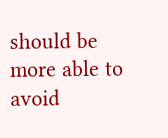should be more able to avoid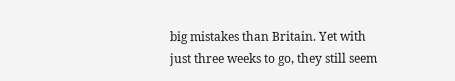big mistakes than Britain. Yet with just three weeks to go, they still seem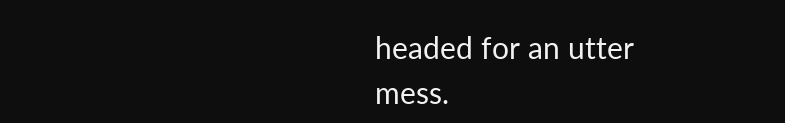headed for an utter mess.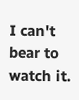I can't bear to watch it.